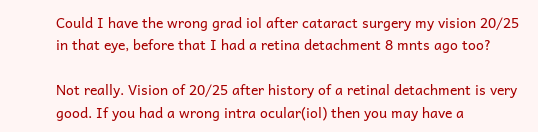Could I have the wrong grad iol after cataract surgery my vision 20/25 in that eye, before that I had a retina detachment 8 mnts ago too?

Not really. Vision of 20/25 after history of a retinal detachment is very good. If you had a wrong intra ocular(iol) then you may have a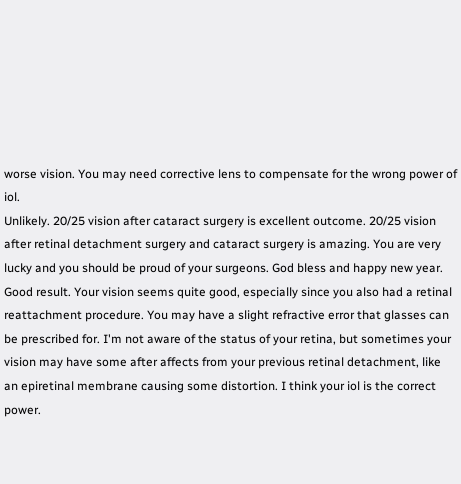worse vision. You may need corrective lens to compensate for the wrong power of iol.
Unlikely. 20/25 vision after cataract surgery is excellent outcome. 20/25 vision after retinal detachment surgery and cataract surgery is amazing. You are very lucky and you should be proud of your surgeons. God bless and happy new year.
Good result. Your vision seems quite good, especially since you also had a retinal reattachment procedure. You may have a slight refractive error that glasses can be prescribed for. I'm not aware of the status of your retina, but sometimes your vision may have some after affects from your previous retinal detachment, like an epiretinal membrane causing some distortion. I think your iol is the correct power.